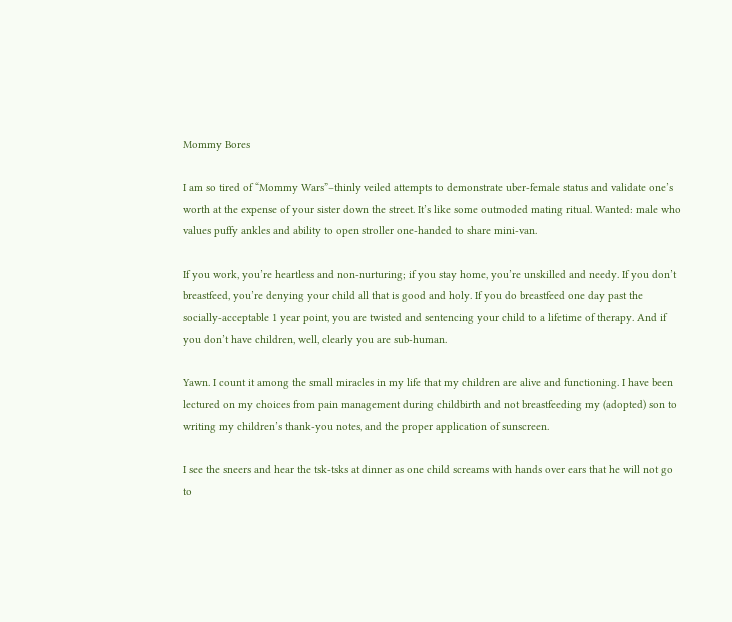Mommy Bores

I am so tired of “Mommy Wars”–thinly veiled attempts to demonstrate uber-female status and validate one’s worth at the expense of your sister down the street. It’s like some outmoded mating ritual. Wanted: male who values puffy ankles and ability to open stroller one-handed to share mini-van.

If you work, you’re heartless and non-nurturing; if you stay home, you’re unskilled and needy. If you don’t breastfeed, you’re denying your child all that is good and holy. If you do breastfeed one day past the socially-acceptable 1 year point, you are twisted and sentencing your child to a lifetime of therapy. And if you don’t have children, well, clearly you are sub-human.

Yawn. I count it among the small miracles in my life that my children are alive and functioning. I have been lectured on my choices from pain management during childbirth and not breastfeeding my (adopted) son to writing my children’s thank-you notes, and the proper application of sunscreen.

I see the sneers and hear the tsk-tsks at dinner as one child screams with hands over ears that he will not go to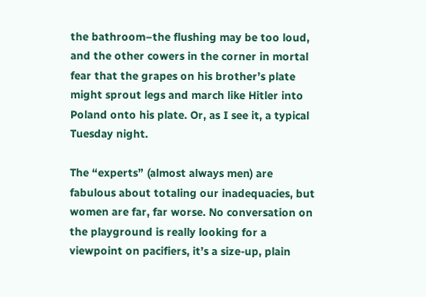the bathroom–the flushing may be too loud, and the other cowers in the corner in mortal fear that the grapes on his brother’s plate might sprout legs and march like Hitler into Poland onto his plate. Or, as I see it, a typical Tuesday night.

The “experts” (almost always men) are fabulous about totaling our inadequacies, but women are far, far worse. No conversation on the playground is really looking for a viewpoint on pacifiers, it’s a size-up, plain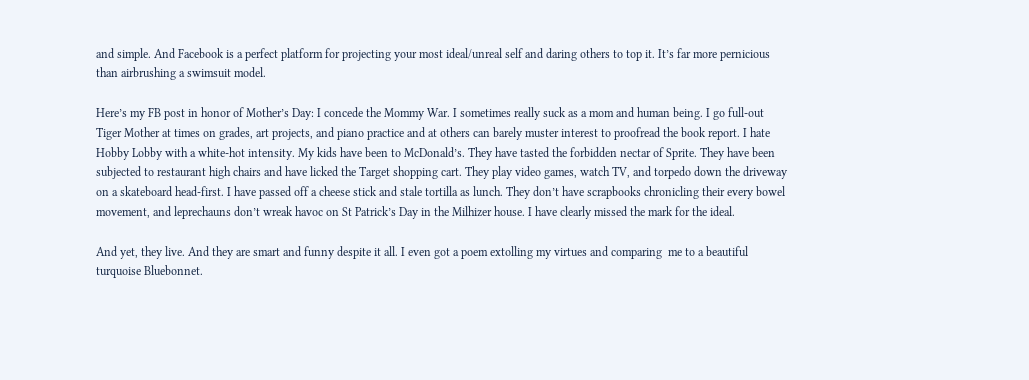and simple. And Facebook is a perfect platform for projecting your most ideal/unreal self and daring others to top it. It’s far more pernicious than airbrushing a swimsuit model.

Here’s my FB post in honor of Mother’s Day: I concede the Mommy War. I sometimes really suck as a mom and human being. I go full-out Tiger Mother at times on grades, art projects, and piano practice and at others can barely muster interest to proofread the book report. I hate Hobby Lobby with a white-hot intensity. My kids have been to McDonald’s. They have tasted the forbidden nectar of Sprite. They have been subjected to restaurant high chairs and have licked the Target shopping cart. They play video games, watch TV, and torpedo down the driveway on a skateboard head-first. I have passed off a cheese stick and stale tortilla as lunch. They don’t have scrapbooks chronicling their every bowel movement, and leprechauns don’t wreak havoc on St Patrick’s Day in the Milhizer house. I have clearly missed the mark for the ideal.

And yet, they live. And they are smart and funny despite it all. I even got a poem extolling my virtues and comparing  me to a beautiful turquoise Bluebonnet.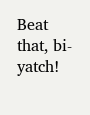Beat that, bi-yatch!